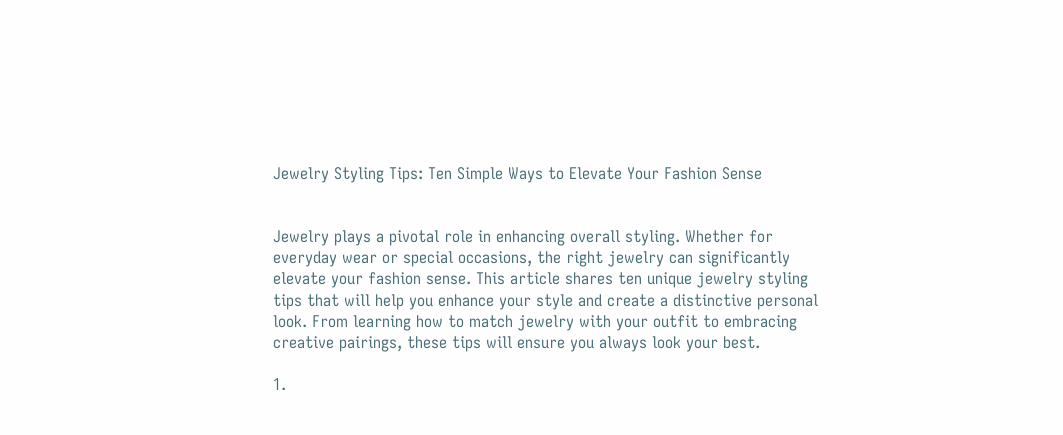Jewelry Styling Tips: Ten Simple Ways to Elevate Your Fashion Sense


Jewelry plays a pivotal role in enhancing overall styling. Whether for everyday wear or special occasions, the right jewelry can significantly elevate your fashion sense. This article shares ten unique jewelry styling tips that will help you enhance your style and create a distinctive personal look. From learning how to match jewelry with your outfit to embracing creative pairings, these tips will ensure you always look your best.

1.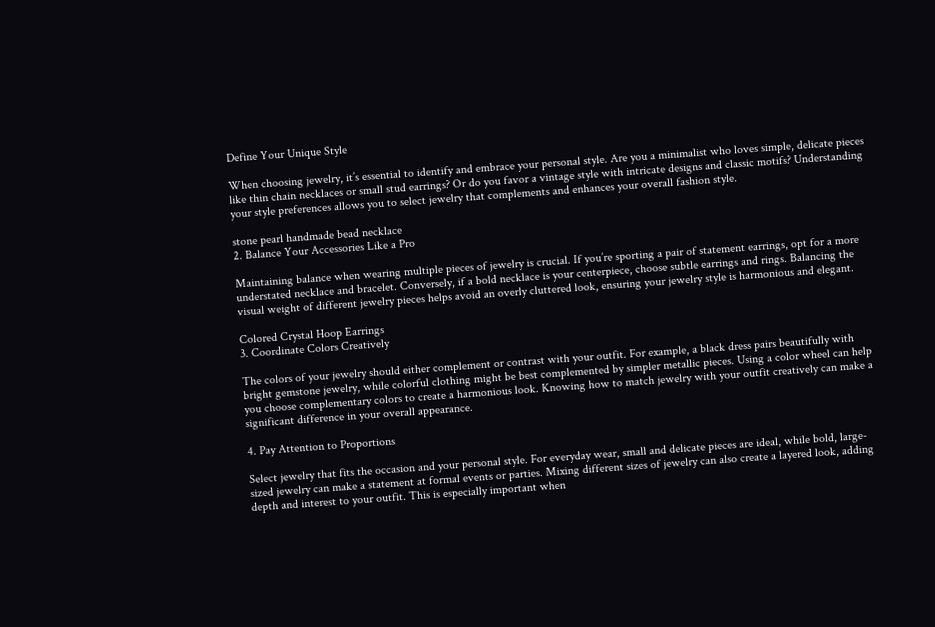Define Your Unique Style

When choosing jewelry, it’s essential to identify and embrace your personal style. Are you a minimalist who loves simple, delicate pieces like thin chain necklaces or small stud earrings? Or do you favor a vintage style with intricate designs and classic motifs? Understanding your style preferences allows you to select jewelry that complements and enhances your overall fashion style.

stone pearl handmade bead necklace
2. Balance Your Accessories Like a Pro

Maintaining balance when wearing multiple pieces of jewelry is crucial. If you’re sporting a pair of statement earrings, opt for a more understated necklace and bracelet. Conversely, if a bold necklace is your centerpiece, choose subtle earrings and rings. Balancing the visual weight of different jewelry pieces helps avoid an overly cluttered look, ensuring your jewelry style is harmonious and elegant.

Colored Crystal Hoop Earrings
3. Coordinate Colors Creatively

The colors of your jewelry should either complement or contrast with your outfit. For example, a black dress pairs beautifully with bright gemstone jewelry, while colorful clothing might be best complemented by simpler metallic pieces. Using a color wheel can help you choose complementary colors to create a harmonious look. Knowing how to match jewelry with your outfit creatively can make a significant difference in your overall appearance.

4. Pay Attention to Proportions

Select jewelry that fits the occasion and your personal style. For everyday wear, small and delicate pieces are ideal, while bold, large-sized jewelry can make a statement at formal events or parties. Mixing different sizes of jewelry can also create a layered look, adding depth and interest to your outfit. This is especially important when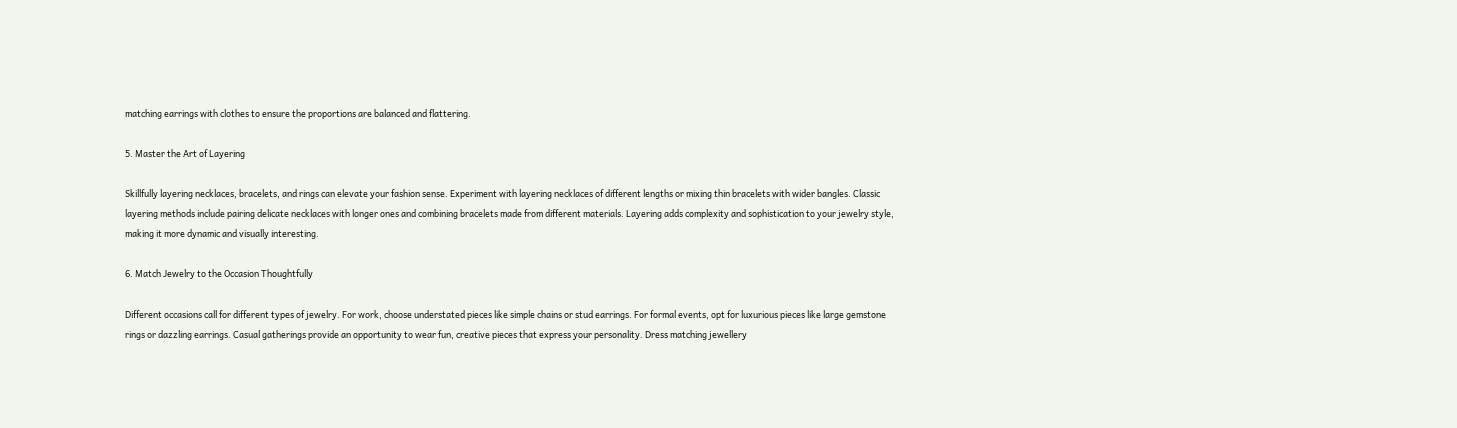matching earrings with clothes to ensure the proportions are balanced and flattering.

5. Master the Art of Layering

Skillfully layering necklaces, bracelets, and rings can elevate your fashion sense. Experiment with layering necklaces of different lengths or mixing thin bracelets with wider bangles. Classic layering methods include pairing delicate necklaces with longer ones and combining bracelets made from different materials. Layering adds complexity and sophistication to your jewelry style, making it more dynamic and visually interesting.

6. Match Jewelry to the Occasion Thoughtfully

Different occasions call for different types of jewelry. For work, choose understated pieces like simple chains or stud earrings. For formal events, opt for luxurious pieces like large gemstone rings or dazzling earrings. Casual gatherings provide an opportunity to wear fun, creative pieces that express your personality. Dress matching jewellery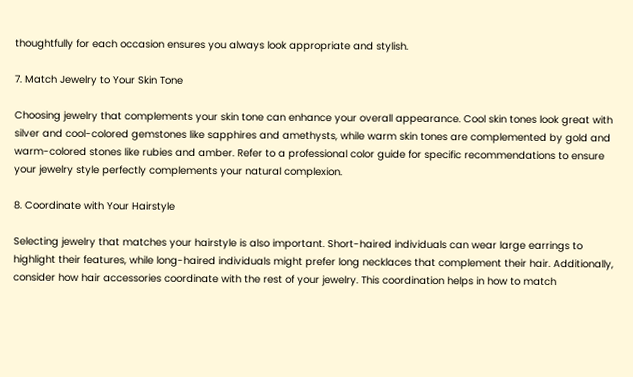thoughtfully for each occasion ensures you always look appropriate and stylish.

7. Match Jewelry to Your Skin Tone

Choosing jewelry that complements your skin tone can enhance your overall appearance. Cool skin tones look great with silver and cool-colored gemstones like sapphires and amethysts, while warm skin tones are complemented by gold and warm-colored stones like rubies and amber. Refer to a professional color guide for specific recommendations to ensure your jewelry style perfectly complements your natural complexion.

8. Coordinate with Your Hairstyle

Selecting jewelry that matches your hairstyle is also important. Short-haired individuals can wear large earrings to highlight their features, while long-haired individuals might prefer long necklaces that complement their hair. Additionally, consider how hair accessories coordinate with the rest of your jewelry. This coordination helps in how to match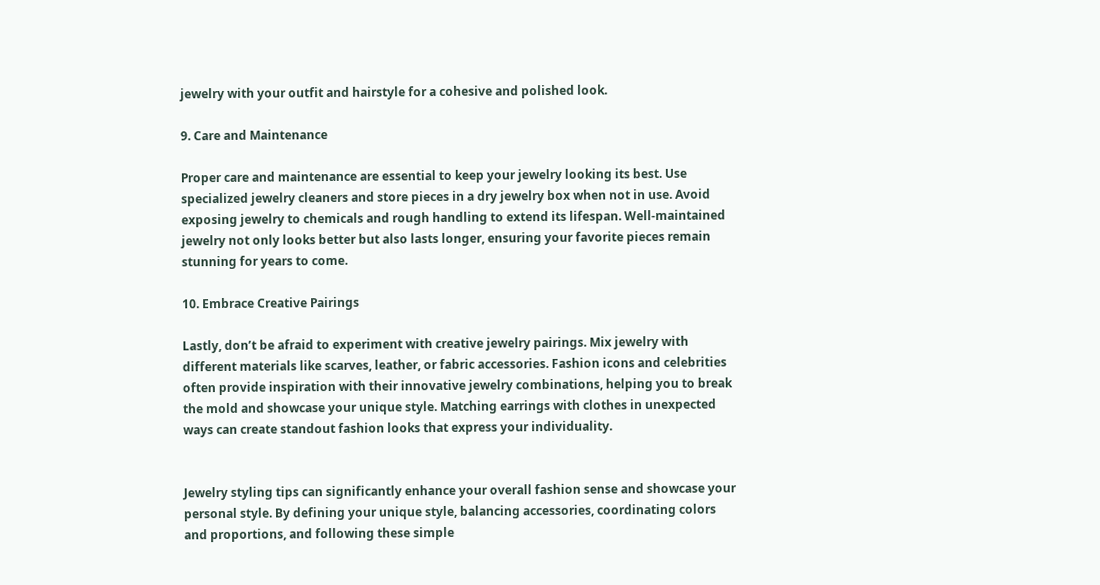jewelry with your outfit and hairstyle for a cohesive and polished look.

9. Care and Maintenance

Proper care and maintenance are essential to keep your jewelry looking its best. Use specialized jewelry cleaners and store pieces in a dry jewelry box when not in use. Avoid exposing jewelry to chemicals and rough handling to extend its lifespan. Well-maintained jewelry not only looks better but also lasts longer, ensuring your favorite pieces remain stunning for years to come.

10. Embrace Creative Pairings

Lastly, don’t be afraid to experiment with creative jewelry pairings. Mix jewelry with different materials like scarves, leather, or fabric accessories. Fashion icons and celebrities often provide inspiration with their innovative jewelry combinations, helping you to break the mold and showcase your unique style. Matching earrings with clothes in unexpected ways can create standout fashion looks that express your individuality.


Jewelry styling tips can significantly enhance your overall fashion sense and showcase your personal style. By defining your unique style, balancing accessories, coordinating colors and proportions, and following these simple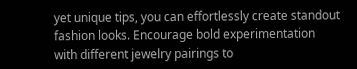yet unique tips, you can effortlessly create standout fashion looks. Encourage bold experimentation with different jewelry pairings to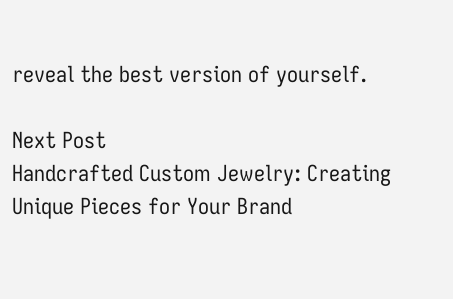reveal the best version of yourself.

Next Post
Handcrafted Custom Jewelry: Creating Unique Pieces for Your Brand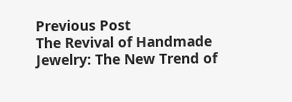Previous Post
The Revival of Handmade Jewelry: The New Trend of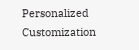Personalized Customization